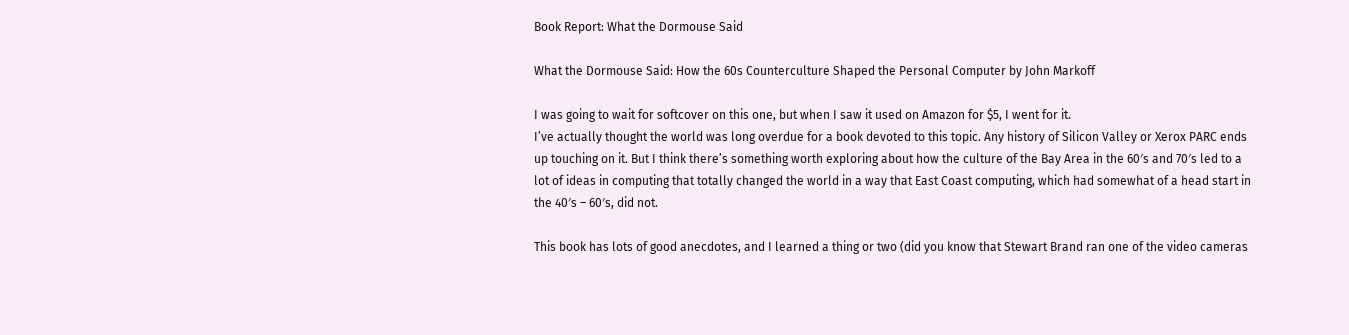Book Report: What the Dormouse Said

What the Dormouse Said: How the 60s Counterculture Shaped the Personal Computer by John Markoff

I was going to wait for softcover on this one, but when I saw it used on Amazon for $5, I went for it.
I’ve actually thought the world was long overdue for a book devoted to this topic. Any history of Silicon Valley or Xerox PARC ends up touching on it. But I think there’s something worth exploring about how the culture of the Bay Area in the 60′s and 70′s led to a lot of ideas in computing that totally changed the world in a way that East Coast computing, which had somewhat of a head start in the 40′s – 60′s, did not.

This book has lots of good anecdotes, and I learned a thing or two (did you know that Stewart Brand ran one of the video cameras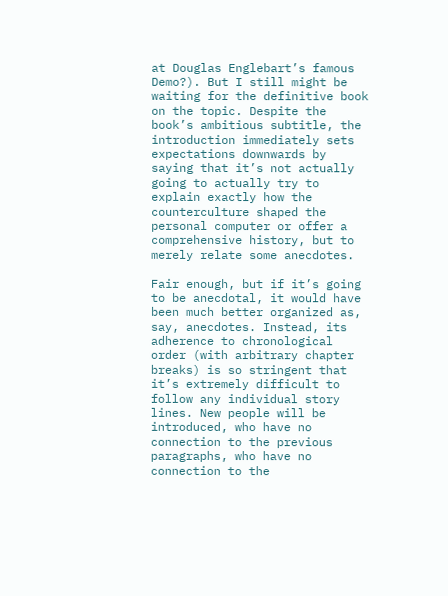at Douglas Englebart’s famous Demo?). But I still might be waiting for the definitive book on the topic. Despite the book’s ambitious subtitle, the introduction immediately sets expectations downwards by saying that it’s not actually going to actually try to explain exactly how the counterculture shaped the personal computer or offer a comprehensive history, but to merely relate some anecdotes.

Fair enough, but if it’s going to be anecdotal, it would have been much better organized as, say, anecdotes. Instead, its adherence to chronological order (with arbitrary chapter breaks) is so stringent that it’s extremely difficult to follow any individual story lines. New people will be introduced, who have no connection to the previous paragraphs, who have no connection to the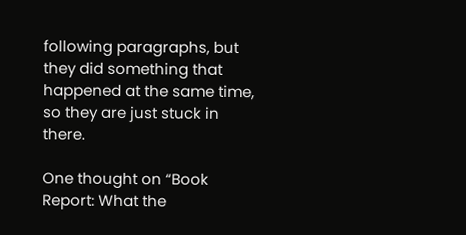following paragraphs, but they did something that happened at the same time, so they are just stuck in there.

One thought on “Book Report: What the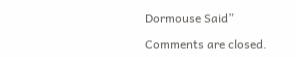Dormouse Said”

Comments are closed.